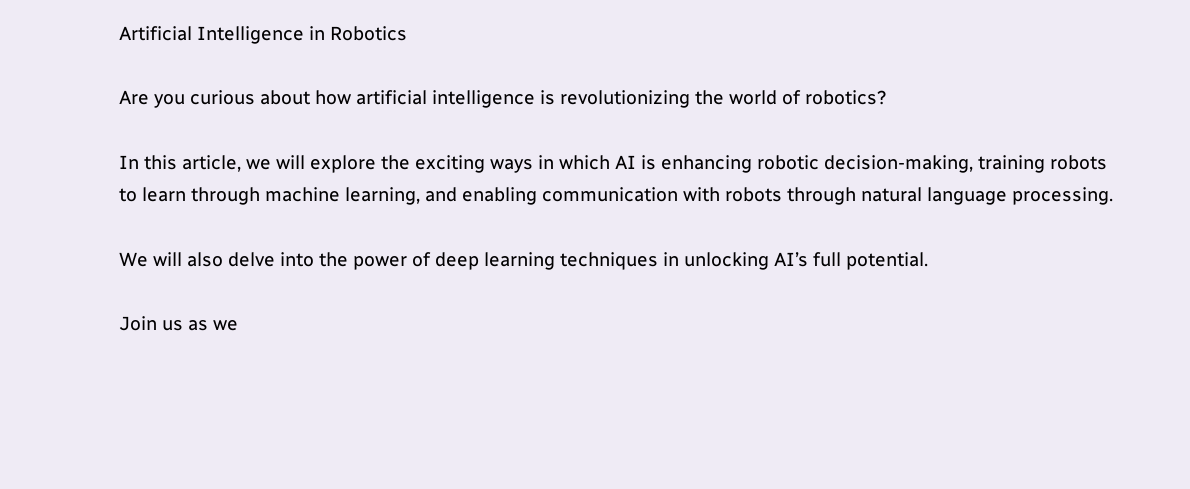Artificial Intelligence in Robotics

Are you curious about how artificial intelligence is revolutionizing the world of robotics?

In this article, we will explore the exciting ways in which AI is enhancing robotic decision-making, training robots to learn through machine learning, and enabling communication with robots through natural language processing.

We will also delve into the power of deep learning techniques in unlocking AI’s full potential.

Join us as we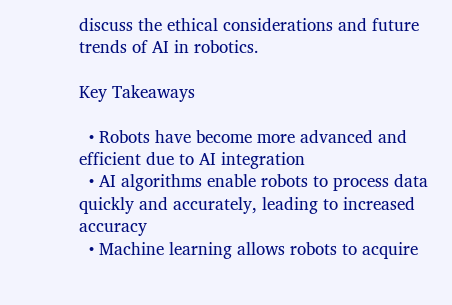discuss the ethical considerations and future trends of AI in robotics.

Key Takeaways

  • Robots have become more advanced and efficient due to AI integration
  • AI algorithms enable robots to process data quickly and accurately, leading to increased accuracy
  • Machine learning allows robots to acquire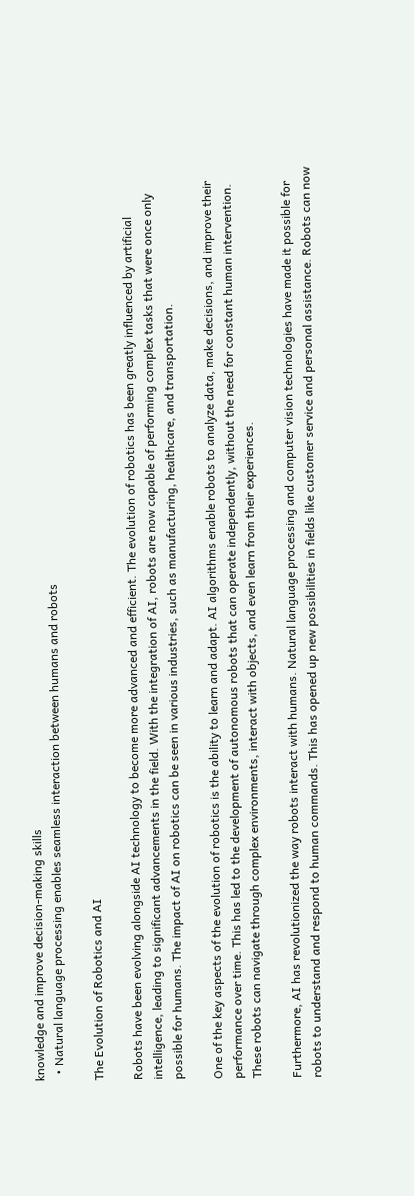knowledge and improve decision-making skills
  • Natural language processing enables seamless interaction between humans and robots

The Evolution of Robotics and AI

Robots have been evolving alongside AI technology to become more advanced and efficient. The evolution of robotics has been greatly influenced by artificial intelligence, leading to significant advancements in the field. With the integration of AI, robots are now capable of performing complex tasks that were once only possible for humans. The impact of AI on robotics can be seen in various industries, such as manufacturing, healthcare, and transportation.

One of the key aspects of the evolution of robotics is the ability to learn and adapt. AI algorithms enable robots to analyze data, make decisions, and improve their performance over time. This has led to the development of autonomous robots that can operate independently, without the need for constant human intervention. These robots can navigate through complex environments, interact with objects, and even learn from their experiences.

Furthermore, AI has revolutionized the way robots interact with humans. Natural language processing and computer vision technologies have made it possible for robots to understand and respond to human commands. This has opened up new possibilities in fields like customer service and personal assistance. Robots can now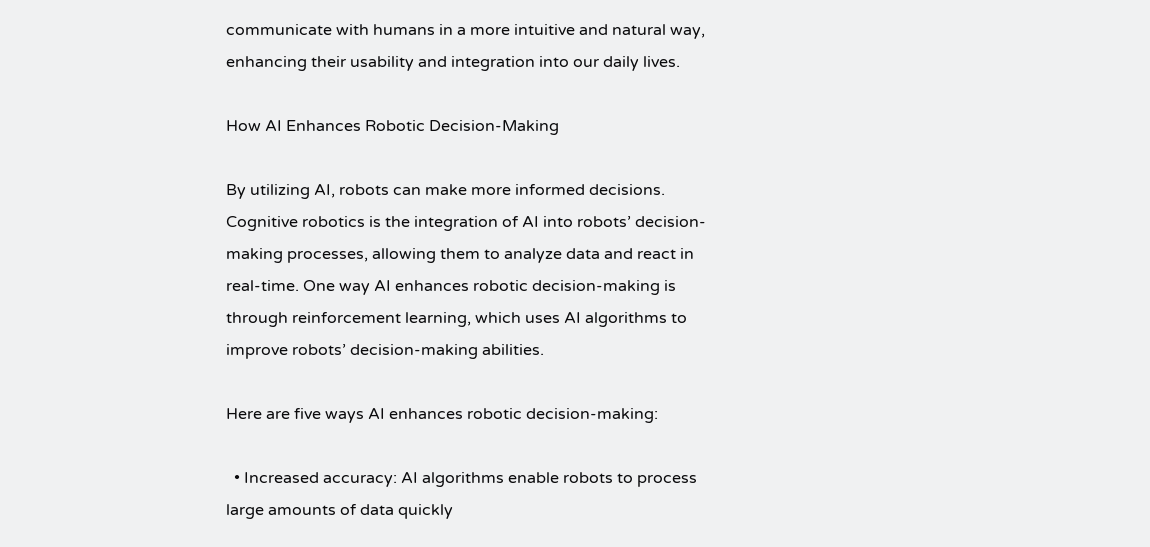communicate with humans in a more intuitive and natural way, enhancing their usability and integration into our daily lives.

How AI Enhances Robotic Decision-Making

By utilizing AI, robots can make more informed decisions. Cognitive robotics is the integration of AI into robots’ decision-making processes, allowing them to analyze data and react in real-time. One way AI enhances robotic decision-making is through reinforcement learning, which uses AI algorithms to improve robots’ decision-making abilities.

Here are five ways AI enhances robotic decision-making:

  • Increased accuracy: AI algorithms enable robots to process large amounts of data quickly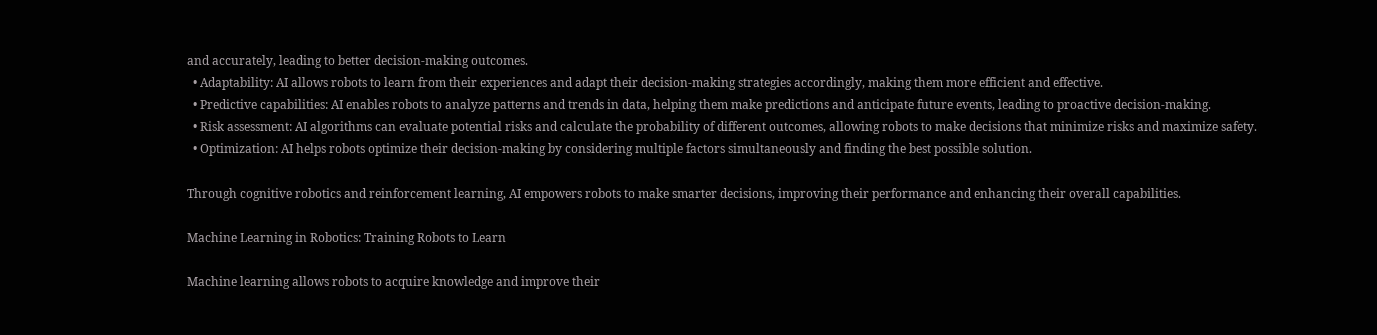and accurately, leading to better decision-making outcomes.
  • Adaptability: AI allows robots to learn from their experiences and adapt their decision-making strategies accordingly, making them more efficient and effective.
  • Predictive capabilities: AI enables robots to analyze patterns and trends in data, helping them make predictions and anticipate future events, leading to proactive decision-making.
  • Risk assessment: AI algorithms can evaluate potential risks and calculate the probability of different outcomes, allowing robots to make decisions that minimize risks and maximize safety.
  • Optimization: AI helps robots optimize their decision-making by considering multiple factors simultaneously and finding the best possible solution.

Through cognitive robotics and reinforcement learning, AI empowers robots to make smarter decisions, improving their performance and enhancing their overall capabilities.

Machine Learning in Robotics: Training Robots to Learn

Machine learning allows robots to acquire knowledge and improve their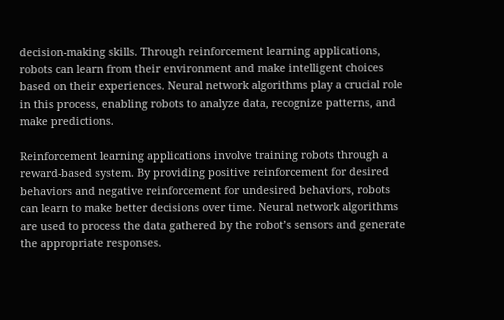decision-making skills. Through reinforcement learning applications, robots can learn from their environment and make intelligent choices based on their experiences. Neural network algorithms play a crucial role in this process, enabling robots to analyze data, recognize patterns, and make predictions.

Reinforcement learning applications involve training robots through a reward-based system. By providing positive reinforcement for desired behaviors and negative reinforcement for undesired behaviors, robots can learn to make better decisions over time. Neural network algorithms are used to process the data gathered by the robot’s sensors and generate the appropriate responses.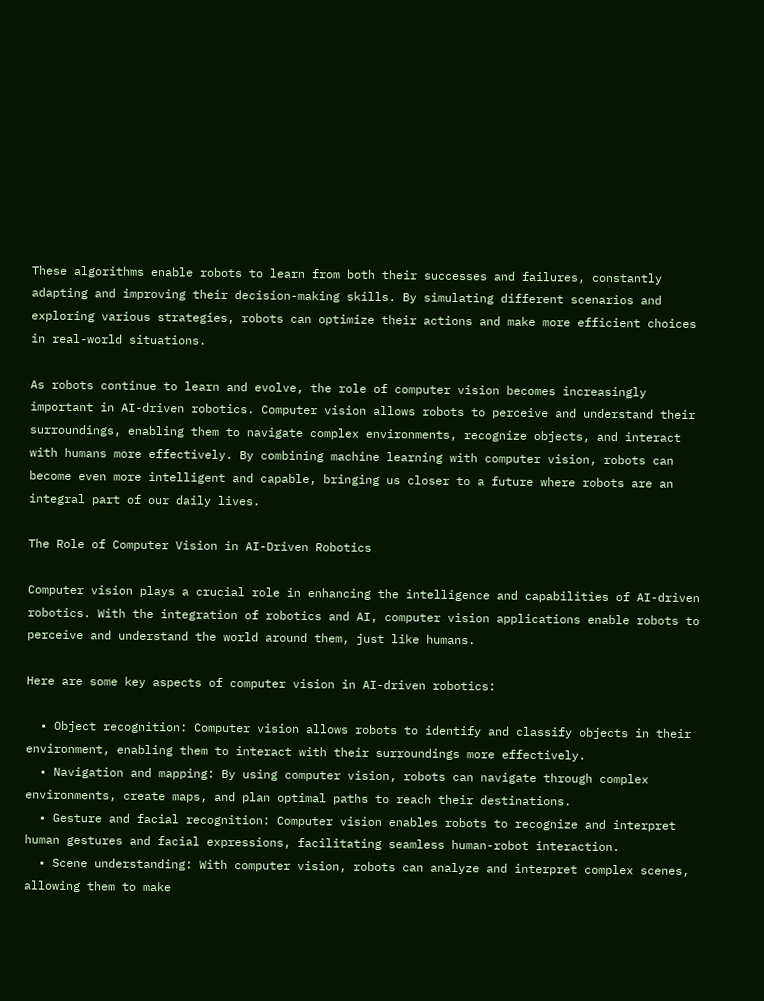These algorithms enable robots to learn from both their successes and failures, constantly adapting and improving their decision-making skills. By simulating different scenarios and exploring various strategies, robots can optimize their actions and make more efficient choices in real-world situations.

As robots continue to learn and evolve, the role of computer vision becomes increasingly important in AI-driven robotics. Computer vision allows robots to perceive and understand their surroundings, enabling them to navigate complex environments, recognize objects, and interact with humans more effectively. By combining machine learning with computer vision, robots can become even more intelligent and capable, bringing us closer to a future where robots are an integral part of our daily lives.

The Role of Computer Vision in AI-Driven Robotics

Computer vision plays a crucial role in enhancing the intelligence and capabilities of AI-driven robotics. With the integration of robotics and AI, computer vision applications enable robots to perceive and understand the world around them, just like humans.

Here are some key aspects of computer vision in AI-driven robotics:

  • Object recognition: Computer vision allows robots to identify and classify objects in their environment, enabling them to interact with their surroundings more effectively.
  • Navigation and mapping: By using computer vision, robots can navigate through complex environments, create maps, and plan optimal paths to reach their destinations.
  • Gesture and facial recognition: Computer vision enables robots to recognize and interpret human gestures and facial expressions, facilitating seamless human-robot interaction.
  • Scene understanding: With computer vision, robots can analyze and interpret complex scenes, allowing them to make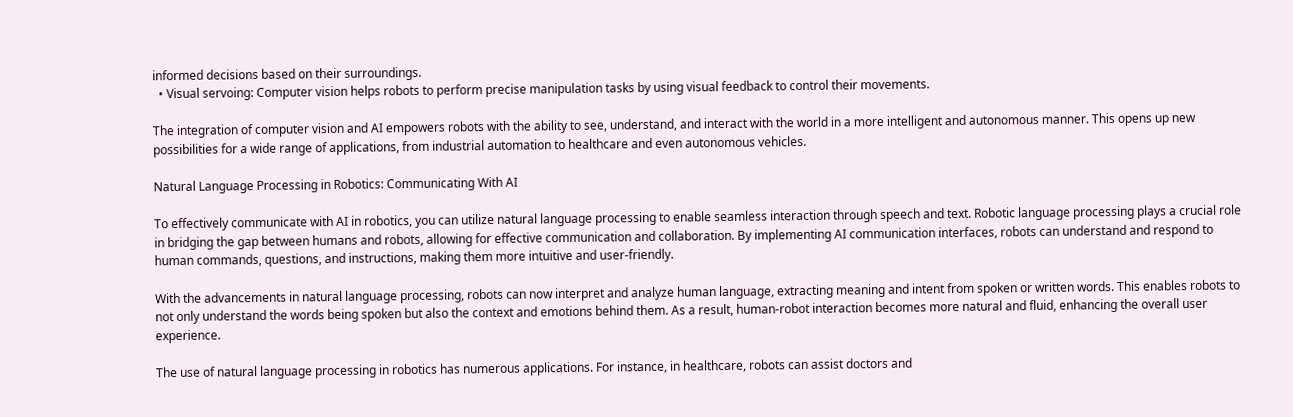informed decisions based on their surroundings.
  • Visual servoing: Computer vision helps robots to perform precise manipulation tasks by using visual feedback to control their movements.

The integration of computer vision and AI empowers robots with the ability to see, understand, and interact with the world in a more intelligent and autonomous manner. This opens up new possibilities for a wide range of applications, from industrial automation to healthcare and even autonomous vehicles.

Natural Language Processing in Robotics: Communicating With AI

To effectively communicate with AI in robotics, you can utilize natural language processing to enable seamless interaction through speech and text. Robotic language processing plays a crucial role in bridging the gap between humans and robots, allowing for effective communication and collaboration. By implementing AI communication interfaces, robots can understand and respond to human commands, questions, and instructions, making them more intuitive and user-friendly.

With the advancements in natural language processing, robots can now interpret and analyze human language, extracting meaning and intent from spoken or written words. This enables robots to not only understand the words being spoken but also the context and emotions behind them. As a result, human-robot interaction becomes more natural and fluid, enhancing the overall user experience.

The use of natural language processing in robotics has numerous applications. For instance, in healthcare, robots can assist doctors and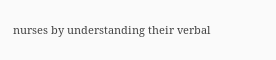nurses by understanding their verbal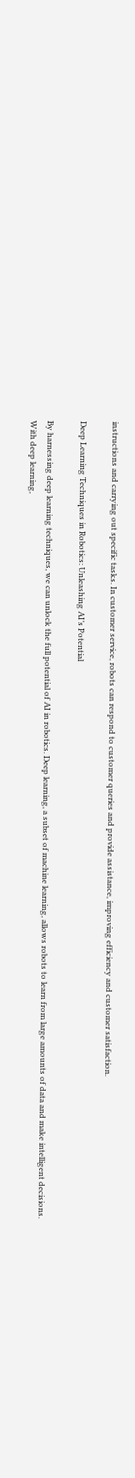instructions and carrying out specific tasks. In customer service, robots can respond to customer queries and provide assistance, improving efficiency and customer satisfaction.

Deep Learning Techniques in Robotics: Unleashing AI’s Potential

By harnessing deep learning techniques, we can unlock the full potential of AI in robotics. Deep learning, a subset of machine learning, allows robots to learn from large amounts of data and make intelligent decisions. With deep learning,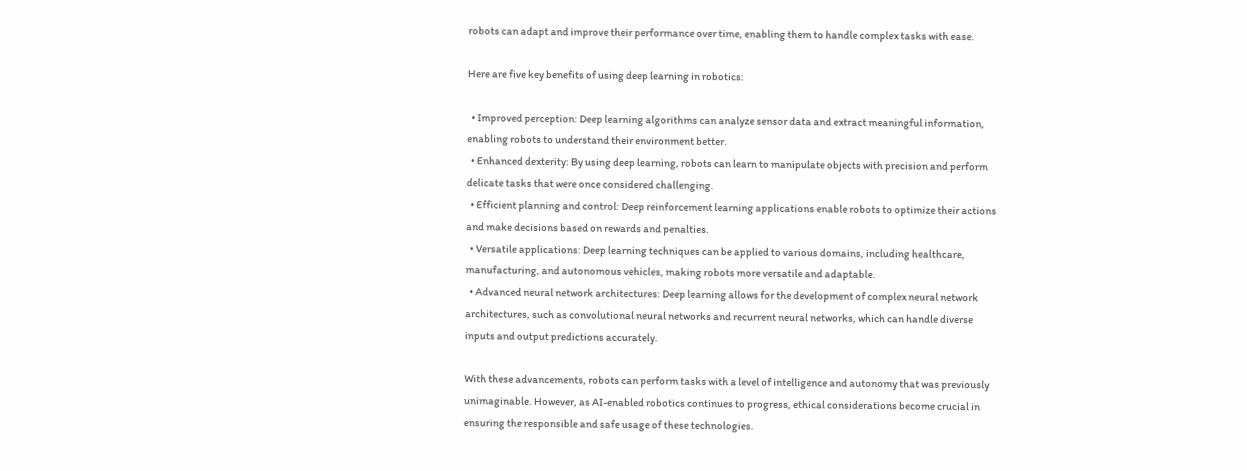robots can adapt and improve their performance over time, enabling them to handle complex tasks with ease.

Here are five key benefits of using deep learning in robotics:

  • Improved perception: Deep learning algorithms can analyze sensor data and extract meaningful information, enabling robots to understand their environment better.
  • Enhanced dexterity: By using deep learning, robots can learn to manipulate objects with precision and perform delicate tasks that were once considered challenging.
  • Efficient planning and control: Deep reinforcement learning applications enable robots to optimize their actions and make decisions based on rewards and penalties.
  • Versatile applications: Deep learning techniques can be applied to various domains, including healthcare, manufacturing, and autonomous vehicles, making robots more versatile and adaptable.
  • Advanced neural network architectures: Deep learning allows for the development of complex neural network architectures, such as convolutional neural networks and recurrent neural networks, which can handle diverse inputs and output predictions accurately.

With these advancements, robots can perform tasks with a level of intelligence and autonomy that was previously unimaginable. However, as AI-enabled robotics continues to progress, ethical considerations become crucial in ensuring the responsible and safe usage of these technologies.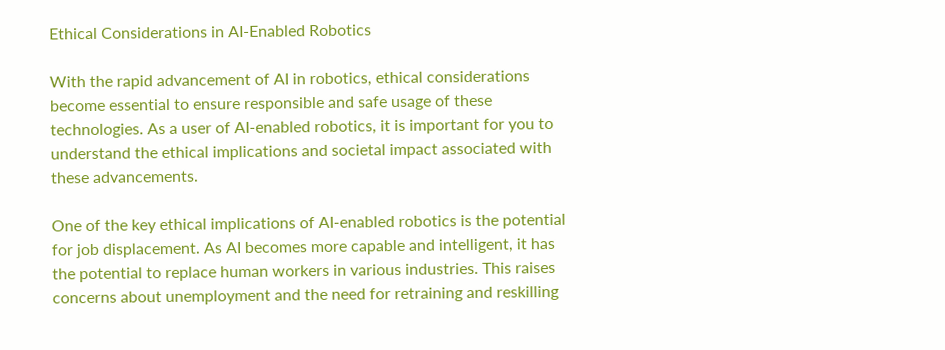Ethical Considerations in AI-Enabled Robotics

With the rapid advancement of AI in robotics, ethical considerations become essential to ensure responsible and safe usage of these technologies. As a user of AI-enabled robotics, it is important for you to understand the ethical implications and societal impact associated with these advancements.

One of the key ethical implications of AI-enabled robotics is the potential for job displacement. As AI becomes more capable and intelligent, it has the potential to replace human workers in various industries. This raises concerns about unemployment and the need for retraining and reskilling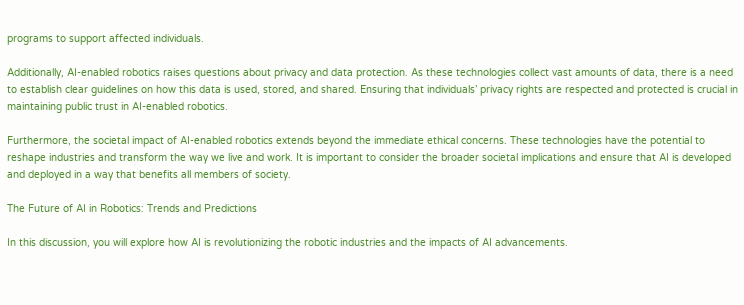programs to support affected individuals.

Additionally, AI-enabled robotics raises questions about privacy and data protection. As these technologies collect vast amounts of data, there is a need to establish clear guidelines on how this data is used, stored, and shared. Ensuring that individuals’ privacy rights are respected and protected is crucial in maintaining public trust in AI-enabled robotics.

Furthermore, the societal impact of AI-enabled robotics extends beyond the immediate ethical concerns. These technologies have the potential to reshape industries and transform the way we live and work. It is important to consider the broader societal implications and ensure that AI is developed and deployed in a way that benefits all members of society.

The Future of AI in Robotics: Trends and Predictions

In this discussion, you will explore how AI is revolutionizing the robotic industries and the impacts of AI advancements.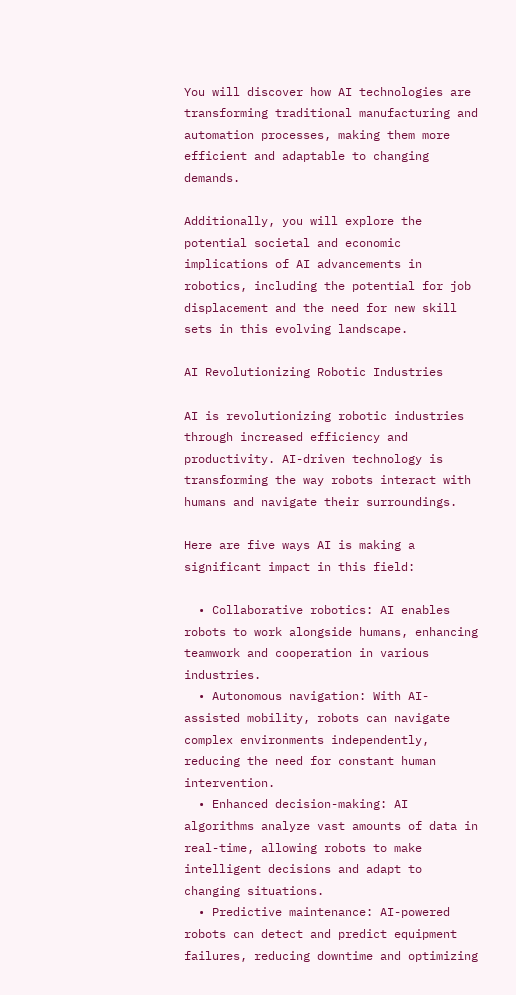You will discover how AI technologies are transforming traditional manufacturing and automation processes, making them more efficient and adaptable to changing demands.

Additionally, you will explore the potential societal and economic implications of AI advancements in robotics, including the potential for job displacement and the need for new skill sets in this evolving landscape.

AI Revolutionizing Robotic Industries

AI is revolutionizing robotic industries through increased efficiency and productivity. AI-driven technology is transforming the way robots interact with humans and navigate their surroundings.

Here are five ways AI is making a significant impact in this field:

  • Collaborative robotics: AI enables robots to work alongside humans, enhancing teamwork and cooperation in various industries.
  • Autonomous navigation: With AI-assisted mobility, robots can navigate complex environments independently, reducing the need for constant human intervention.
  • Enhanced decision-making: AI algorithms analyze vast amounts of data in real-time, allowing robots to make intelligent decisions and adapt to changing situations.
  • Predictive maintenance: AI-powered robots can detect and predict equipment failures, reducing downtime and optimizing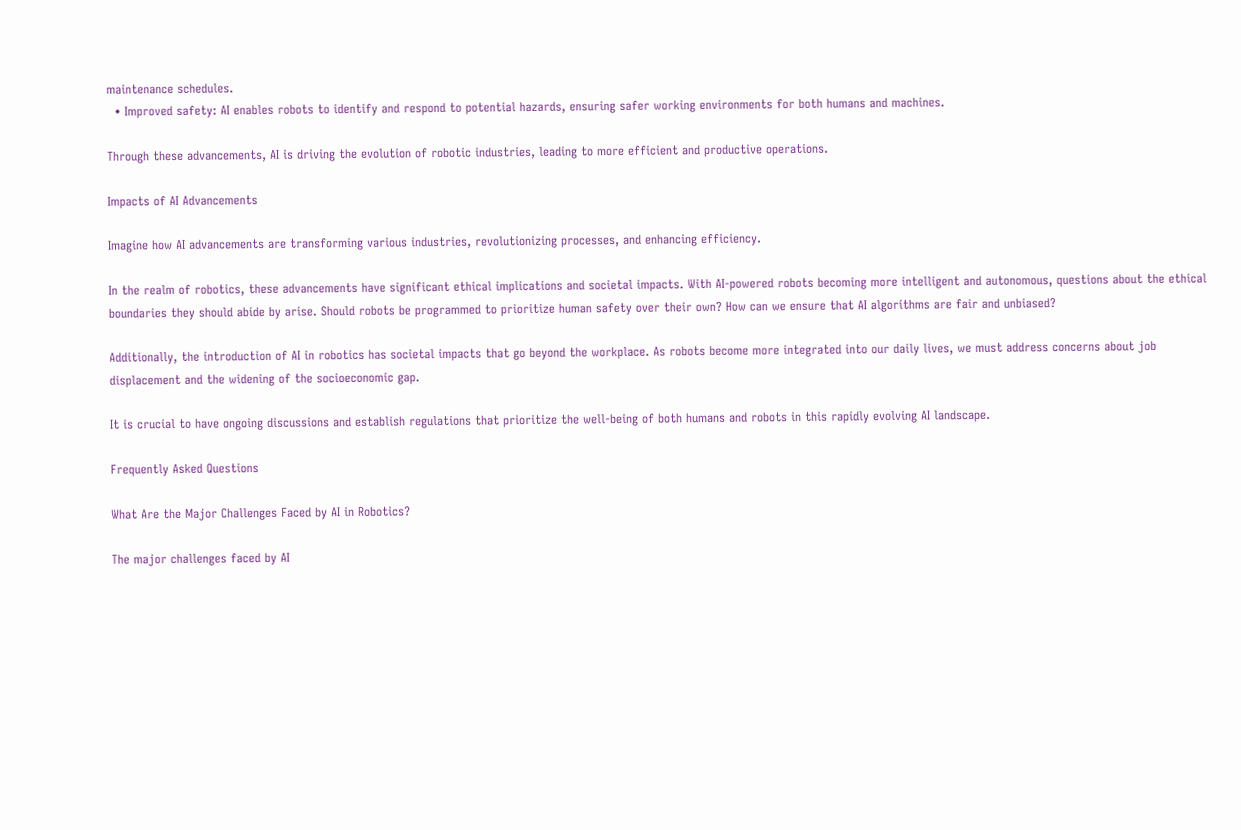maintenance schedules.
  • Improved safety: AI enables robots to identify and respond to potential hazards, ensuring safer working environments for both humans and machines.

Through these advancements, AI is driving the evolution of robotic industries, leading to more efficient and productive operations.

Impacts of AI Advancements

Imagine how AI advancements are transforming various industries, revolutionizing processes, and enhancing efficiency.

In the realm of robotics, these advancements have significant ethical implications and societal impacts. With AI-powered robots becoming more intelligent and autonomous, questions about the ethical boundaries they should abide by arise. Should robots be programmed to prioritize human safety over their own? How can we ensure that AI algorithms are fair and unbiased?

Additionally, the introduction of AI in robotics has societal impacts that go beyond the workplace. As robots become more integrated into our daily lives, we must address concerns about job displacement and the widening of the socioeconomic gap.

It is crucial to have ongoing discussions and establish regulations that prioritize the well-being of both humans and robots in this rapidly evolving AI landscape.

Frequently Asked Questions

What Are the Major Challenges Faced by AI in Robotics?

The major challenges faced by AI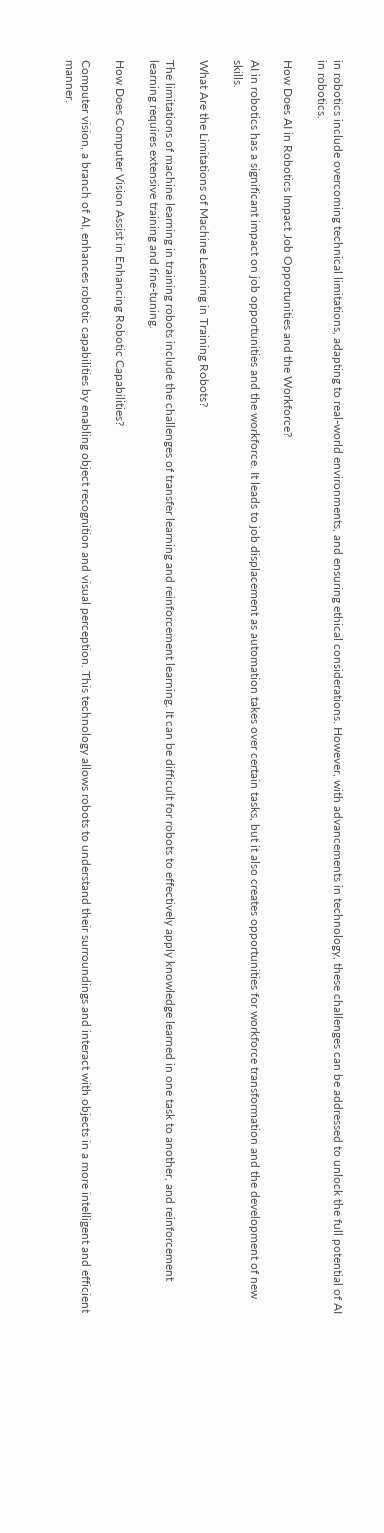in robotics include overcoming technical limitations, adapting to real-world environments, and ensuring ethical considerations. However, with advancements in technology, these challenges can be addressed to unlock the full potential of AI in robotics.

How Does AI in Robotics Impact Job Opportunities and the Workforce?

AI in robotics has a significant impact on job opportunities and the workforce. It leads to job displacement as automation takes over certain tasks, but it also creates opportunities for workforce transformation and the development of new skills.

What Are the Limitations of Machine Learning in Training Robots?

The limitations of machine learning in training robots include the challenges of transfer learning and reinforcement learning. It can be difficult for robots to effectively apply knowledge learned in one task to another, and reinforcement learning requires extensive training and fine-tuning.

How Does Computer Vision Assist in Enhancing Robotic Capabilities?

Computer vision, a branch of AI, enhances robotic capabilities by enabling object recognition and visual perception. This technology allows robots to understand their surroundings and interact with objects in a more intelligent and efficient manner.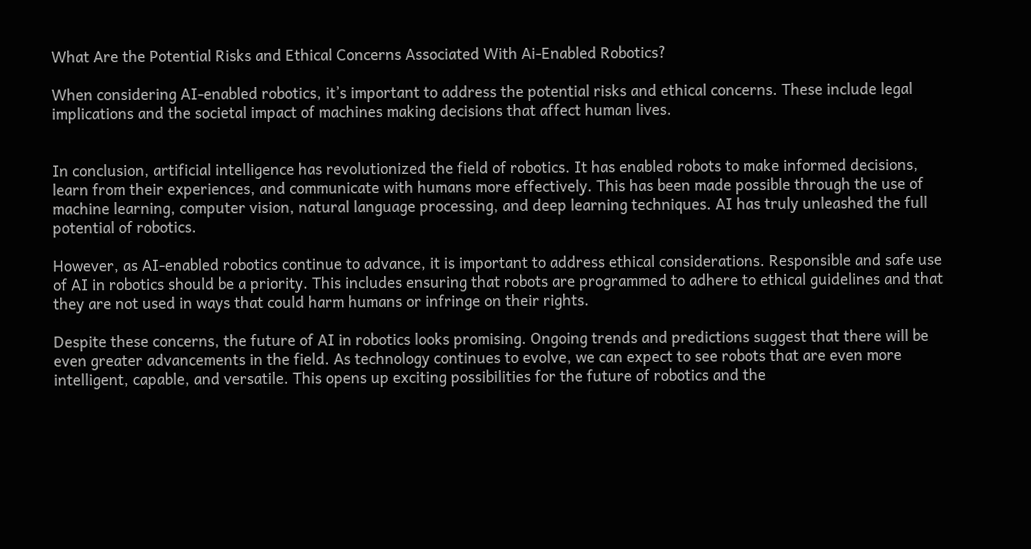What Are the Potential Risks and Ethical Concerns Associated With Ai-Enabled Robotics?

When considering AI-enabled robotics, it’s important to address the potential risks and ethical concerns. These include legal implications and the societal impact of machines making decisions that affect human lives.


In conclusion, artificial intelligence has revolutionized the field of robotics. It has enabled robots to make informed decisions, learn from their experiences, and communicate with humans more effectively. This has been made possible through the use of machine learning, computer vision, natural language processing, and deep learning techniques. AI has truly unleashed the full potential of robotics.

However, as AI-enabled robotics continue to advance, it is important to address ethical considerations. Responsible and safe use of AI in robotics should be a priority. This includes ensuring that robots are programmed to adhere to ethical guidelines and that they are not used in ways that could harm humans or infringe on their rights.

Despite these concerns, the future of AI in robotics looks promising. Ongoing trends and predictions suggest that there will be even greater advancements in the field. As technology continues to evolve, we can expect to see robots that are even more intelligent, capable, and versatile. This opens up exciting possibilities for the future of robotics and the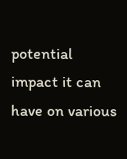potential impact it can have on various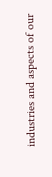industries and aspects of our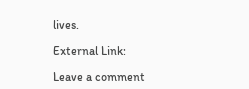lives.

External Link:

Leave a comment